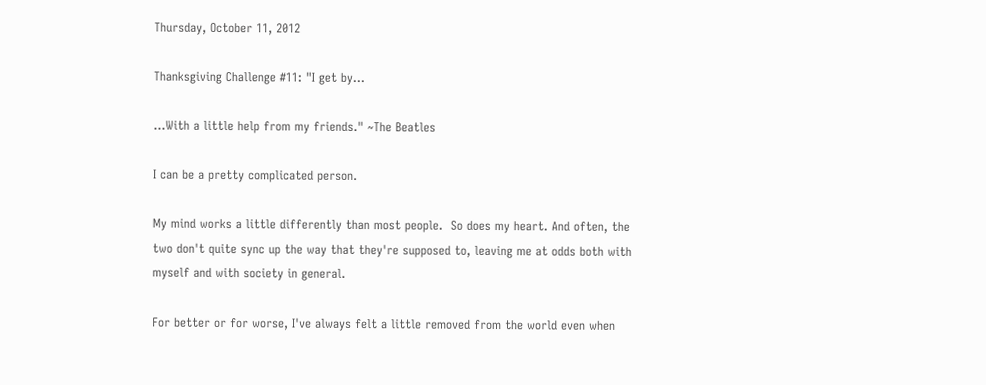Thursday, October 11, 2012

Thanksgiving Challenge #11: "I get by...

...With a little help from my friends." ~The Beatles

I can be a pretty complicated person.

My mind works a little differently than most people.  So does my heart. And often, the two don't quite sync up the way that they're supposed to, leaving me at odds both with myself and with society in general.

For better or for worse, I've always felt a little removed from the world even when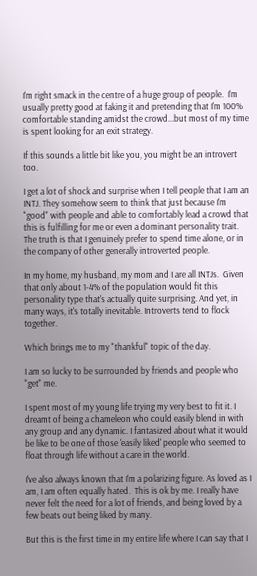I'm right smack in the centre of a huge group of people.  I'm usually pretty good at faking it and pretending that I'm 100% comfortable standing amidst the crowd...but most of my time is spent looking for an exit strategy.

If this sounds a little bit like you, you might be an introvert too.

I get a lot of shock and surprise when I tell people that I am an INTJ. They somehow seem to think that just because I'm "good" with people and able to comfortably lead a crowd that this is fulfilling for me or even a dominant personality trait.  The truth is that I genuinely prefer to spend time alone, or in the company of other generally introverted people.

In my home, my husband, my mom and I are all INTJs.  Given that only about 1-4% of the population would fit this personality type that's actually quite surprising. And yet, in many ways, it's totally inevitable. Introverts tend to flock together.

Which brings me to my "thankful" topic of the day.

I am so lucky to be surrounded by friends and people who "get" me.

I spent most of my young life trying my very best to fit it. I dreamt of being a chameleon who could easily blend in with any group and any dynamic. I fantasized about what it would be like to be one of those 'easily liked' people who seemed to float through life without a care in the world.

I've also always known that I'm a polarizing figure. As loved as I am, I am often equally hated.  This is ok by me. I really have never felt the need for a lot of friends, and being loved by a few beats out being liked by many.

But this is the first time in my entire life where I can say that I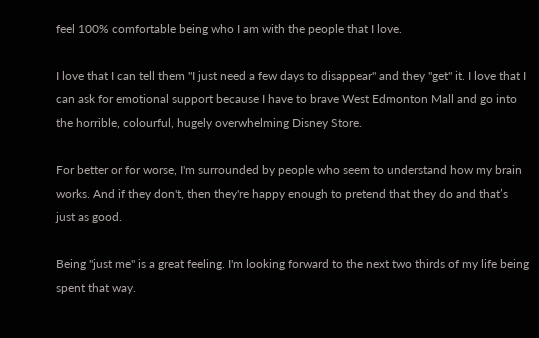feel 100% comfortable being who I am with the people that I love.

I love that I can tell them "I just need a few days to disappear" and they "get" it. I love that I can ask for emotional support because I have to brave West Edmonton Mall and go into the horrible, colourful, hugely overwhelming Disney Store.

For better or for worse, I'm surrounded by people who seem to understand how my brain works. And if they don't, then they're happy enough to pretend that they do and that’s just as good.

Being "just me" is a great feeling. I'm looking forward to the next two thirds of my life being spent that way.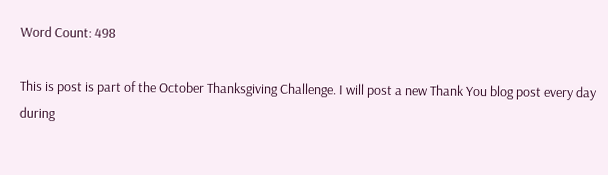Word Count: 498

This is post is part of the October Thanksgiving Challenge. I will post a new Thank You blog post every day during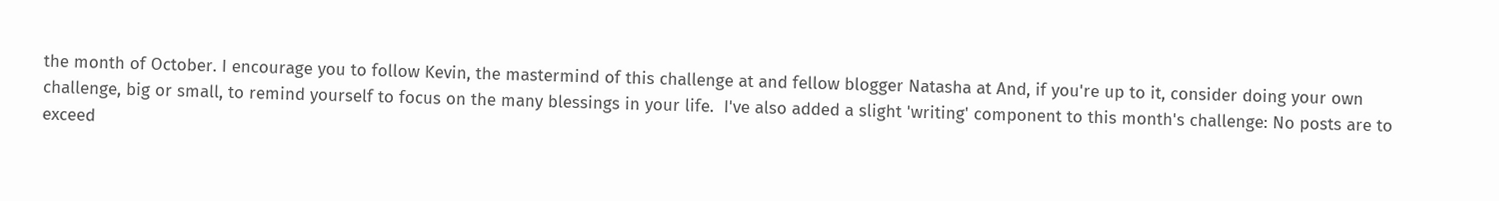the month of October. I encourage you to follow Kevin, the mastermind of this challenge at and fellow blogger Natasha at And, if you're up to it, consider doing your own challenge, big or small, to remind yourself to focus on the many blessings in your life.  I've also added a slight 'writing' component to this month's challenge: No posts are to exceed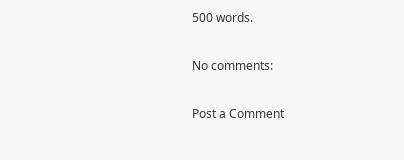500 words.

No comments:

Post a Comment